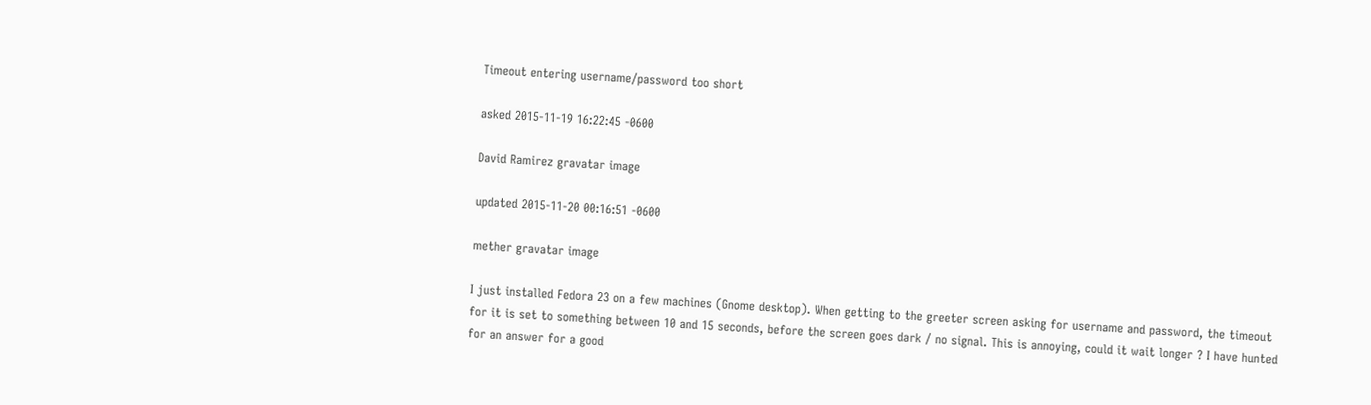Timeout entering username/password too short

asked 2015-11-19 16:22:45 -0600

David Ramirez gravatar image

updated 2015-11-20 00:16:51 -0600

mether gravatar image

I just installed Fedora 23 on a few machines (Gnome desktop). When getting to the greeter screen asking for username and password, the timeout for it is set to something between 10 and 15 seconds, before the screen goes dark / no signal. This is annoying, could it wait longer ? I have hunted for an answer for a good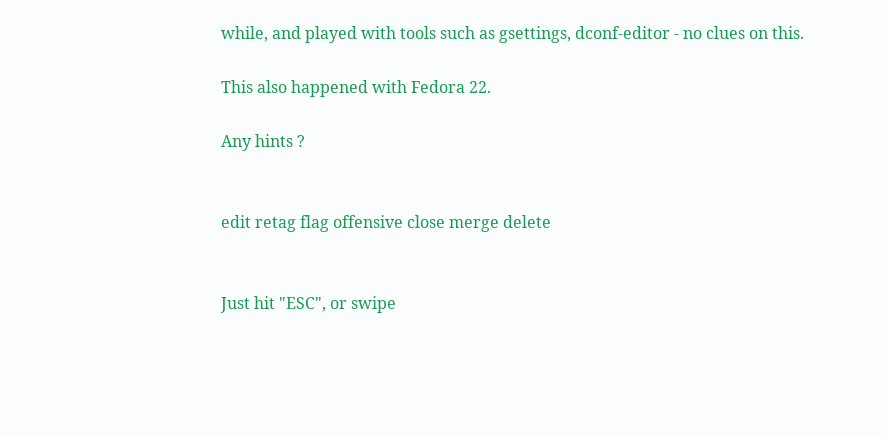while, and played with tools such as gsettings, dconf-editor - no clues on this.

This also happened with Fedora 22.

Any hints ?


edit retag flag offensive close merge delete


Just hit "ESC", or swipe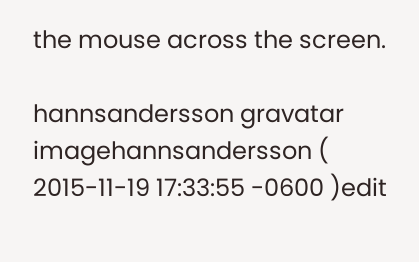the mouse across the screen.

hannsandersson gravatar imagehannsandersson ( 2015-11-19 17:33:55 -0600 )edit